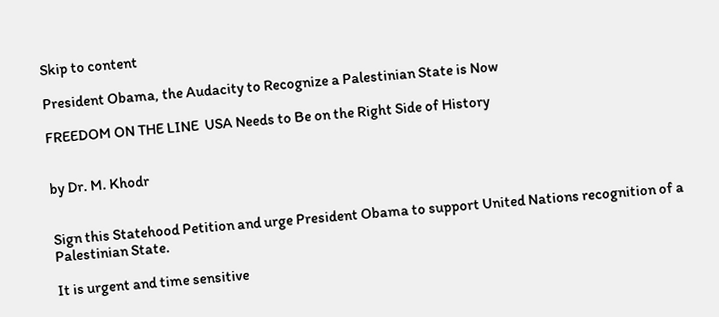Skip to content

President Obama, the Audacity to Recognize a Palestinian State is Now

FREEDOM ON THE LINE  USA Needs to Be on the Right Side of History


by Dr. M. Khodr


Sign this Statehood Petition and urge President Obama to support United Nations recognition of a Palestinian State.

It is urgent and time sensitive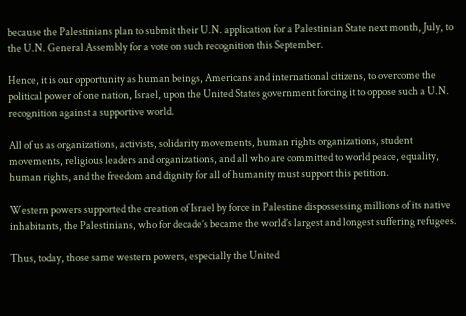because the Palestinians plan to submit their U.N. application for a Palestinian State next month, July, to the U.N. General Assembly for a vote on such recognition this September.

Hence, it is our opportunity as human beings, Americans and international citizens, to overcome the political power of one nation, Israel, upon the United States government forcing it to oppose such a U.N. recognition against a supportive world.

All of us as organizations, activists, solidarity movements, human rights organizations, student movements, religious leaders and organizations, and all who are committed to world peace, equality, human rights, and the freedom and dignity for all of humanity must support this petition.

Western powers supported the creation of Israel by force in Palestine dispossessing millions of its native inhabitants, the Palestinians, who for decade’s became the world’s largest and longest suffering refugees.

Thus, today, those same western powers, especially the United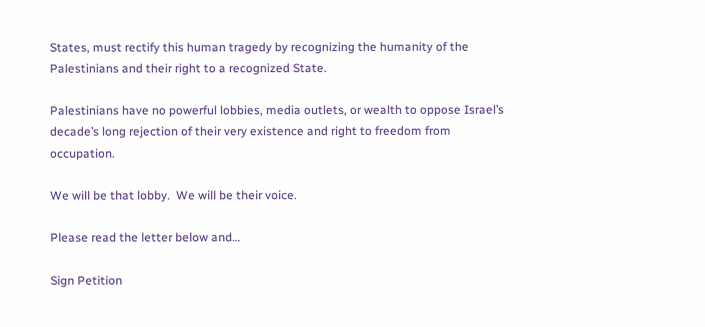States, must rectify this human tragedy by recognizing the humanity of the Palestinians and their right to a recognized State.

Palestinians have no powerful lobbies, media outlets, or wealth to oppose Israel’s decade’s long rejection of their very existence and right to freedom from occupation.

We will be that lobby.  We will be their voice.

Please read the letter below and…

Sign Petition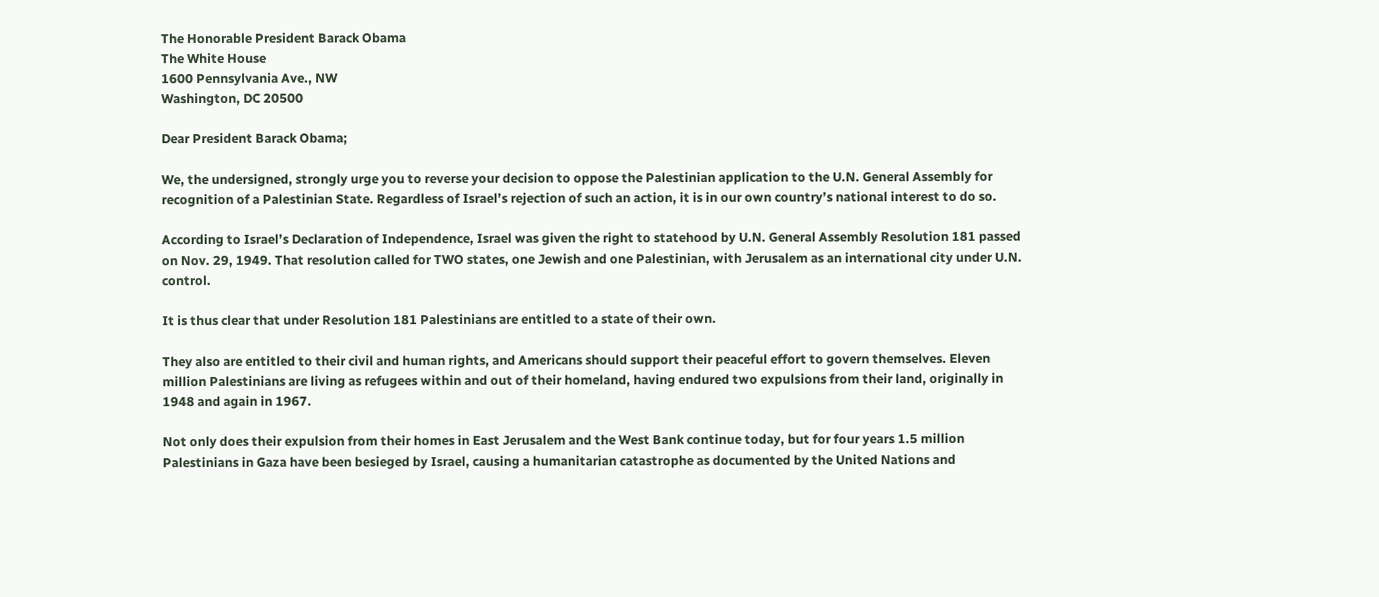The Honorable President Barack Obama
The White House
1600 Pennsylvania Ave., NW
Washington, DC 20500

Dear President Barack Obama;

We, the undersigned, strongly urge you to reverse your decision to oppose the Palestinian application to the U.N. General Assembly for recognition of a Palestinian State. Regardless of Israel’s rejection of such an action, it is in our own country’s national interest to do so.

According to Israel’s Declaration of Independence, Israel was given the right to statehood by U.N. General Assembly Resolution 181 passed on Nov. 29, 1949. That resolution called for TWO states, one Jewish and one Palestinian, with Jerusalem as an international city under U.N. control.

It is thus clear that under Resolution 181 Palestinians are entitled to a state of their own.

They also are entitled to their civil and human rights, and Americans should support their peaceful effort to govern themselves. Eleven million Palestinians are living as refugees within and out of their homeland, having endured two expulsions from their land, originally in 1948 and again in 1967.

Not only does their expulsion from their homes in East Jerusalem and the West Bank continue today, but for four years 1.5 million Palestinians in Gaza have been besieged by Israel, causing a humanitarian catastrophe as documented by the United Nations and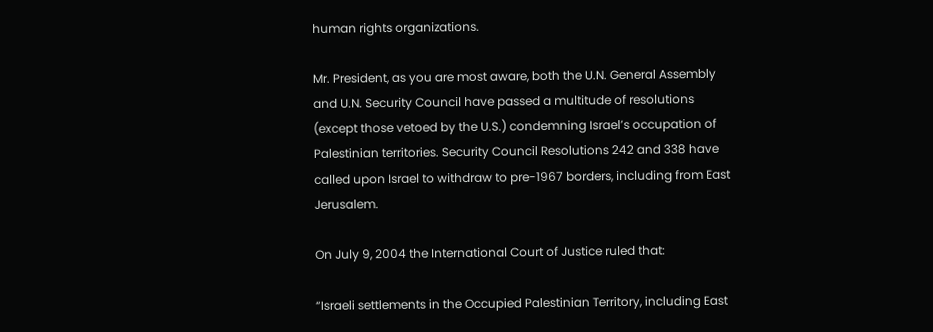human rights organizations.

Mr. President, as you are most aware, both the U.N. General Assembly and U.N. Security Council have passed a multitude of resolutions (except those vetoed by the U.S.) condemning Israel’s occupation of Palestinian territories. Security Council Resolutions 242 and 338 have called upon Israel to withdraw to pre-1967 borders, including from East Jerusalem.

On July 9, 2004 the International Court of Justice ruled that:

“Israeli settlements in the Occupied Palestinian Territory, including East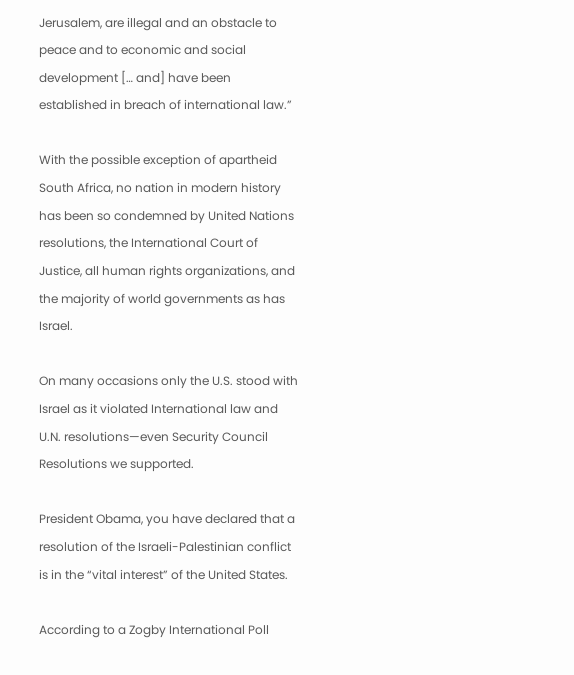Jerusalem, are illegal and an obstacle to peace and to economic and social development [… and] have been established in breach of international law.”

With the possible exception of apartheid South Africa, no nation in modern history has been so condemned by United Nations resolutions, the International Court of Justice, all human rights organizations, and the majority of world governments as has Israel.

On many occasions only the U.S. stood with Israel as it violated International law and U.N. resolutions—even Security Council Resolutions we supported.

President Obama, you have declared that a resolution of the Israeli-Palestinian conflict is in the “vital interest” of the United States.

According to a Zogby International Poll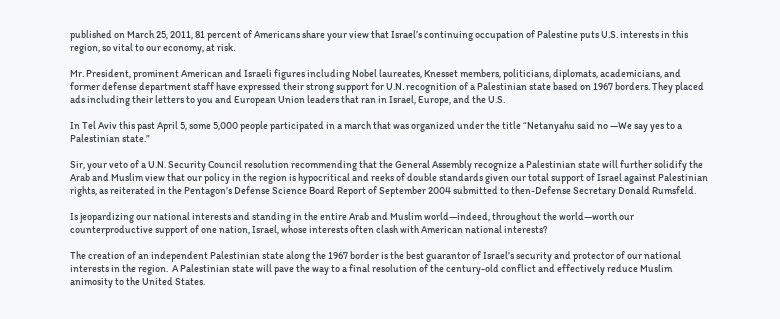published on March 25, 2011, 81 percent of Americans share your view that Israel’s continuing occupation of Palestine puts U.S. interests in this region, so vital to our economy, at risk.

Mr. President, prominent American and Israeli figures including Nobel laureates, Knesset members, politicians, diplomats, academicians, and former defense department staff have expressed their strong support for U.N. recognition of a Palestinian state based on 1967 borders. They placed ads including their letters to you and European Union leaders that ran in Israel, Europe, and the U.S.

In Tel Aviv this past April 5, some 5,000 people participated in a march that was organized under the title “Netanyahu said no —We say yes to a Palestinian state.”

Sir, your veto of a U.N. Security Council resolution recommending that the General Assembly recognize a Palestinian state will further solidify the Arab and Muslim view that our policy in the region is hypocritical and reeks of double standards given our total support of Israel against Palestinian rights, as reiterated in the Pentagon’s Defense Science Board Report of September 2004 submitted to then-Defense Secretary Donald Rumsfeld.

Is jeopardizing our national interests and standing in the entire Arab and Muslim world—indeed, throughout the world—worth our counterproductive support of one nation, Israel, whose interests often clash with American national interests?

The creation of an independent Palestinian state along the 1967 border is the best guarantor of Israel’s security and protector of our national interests in the region.  A Palestinian state will pave the way to a final resolution of the century-old conflict and effectively reduce Muslim animosity to the United States.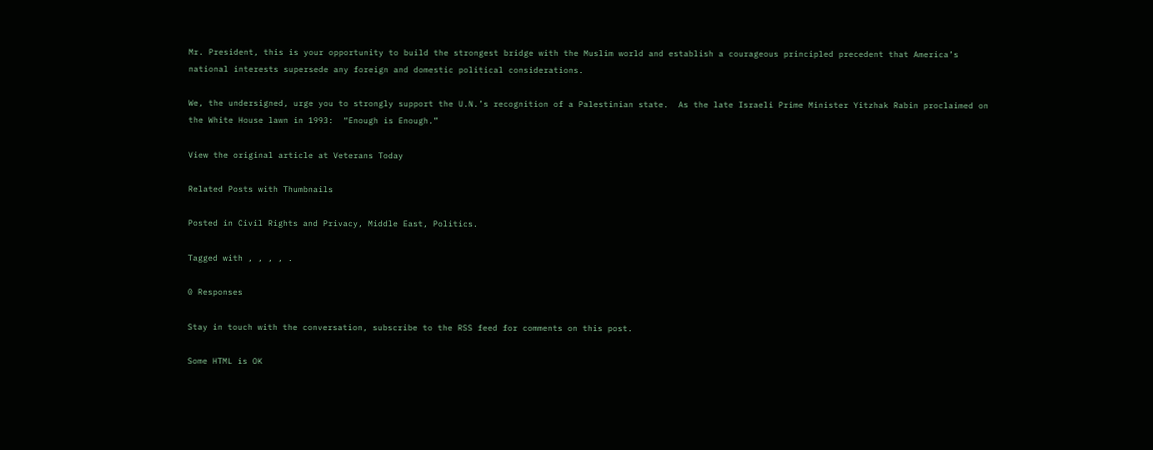Mr. President, this is your opportunity to build the strongest bridge with the Muslim world and establish a courageous principled precedent that America’s national interests supersede any foreign and domestic political considerations.

We, the undersigned, urge you to strongly support the U.N.’s recognition of a Palestinian state.  As the late Israeli Prime Minister Yitzhak Rabin proclaimed on the White House lawn in 1993:  “Enough is Enough.”

View the original article at Veterans Today

Related Posts with Thumbnails

Posted in Civil Rights and Privacy, Middle East, Politics.

Tagged with , , , , .

0 Responses

Stay in touch with the conversation, subscribe to the RSS feed for comments on this post.

Some HTML is OK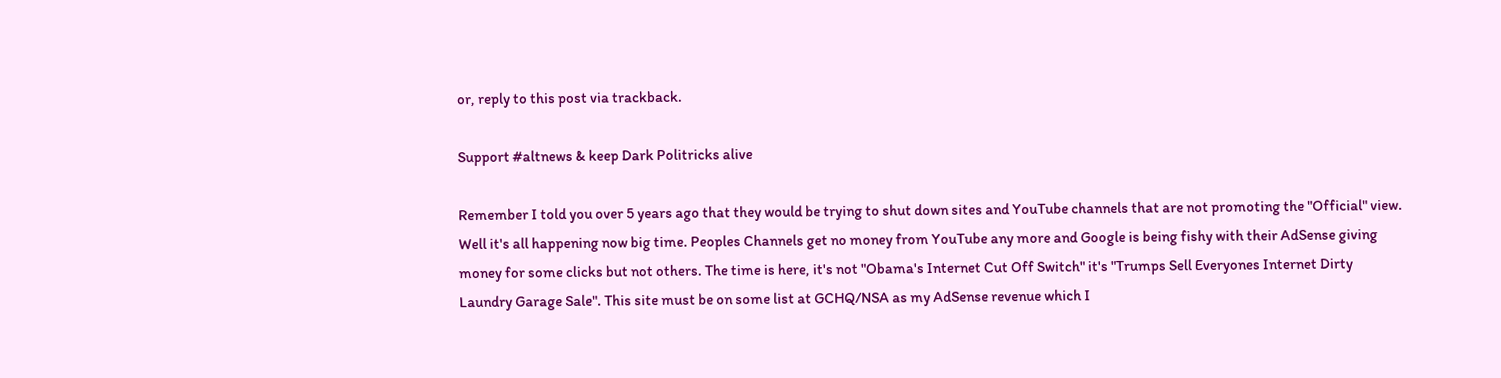or, reply to this post via trackback.

Support #altnews & keep Dark Politricks alive

Remember I told you over 5 years ago that they would be trying to shut down sites and YouTube channels that are not promoting the "Official" view. Well it's all happening now big time. Peoples Channels get no money from YouTube any more and Google is being fishy with their AdSense giving money for some clicks but not others. The time is here, it's not "Obama's Internet Cut Off Switch" it's "Trumps Sell Everyones Internet Dirty Laundry Garage Sale". This site must be on some list at GCHQ/NSA as my AdSense revenue which I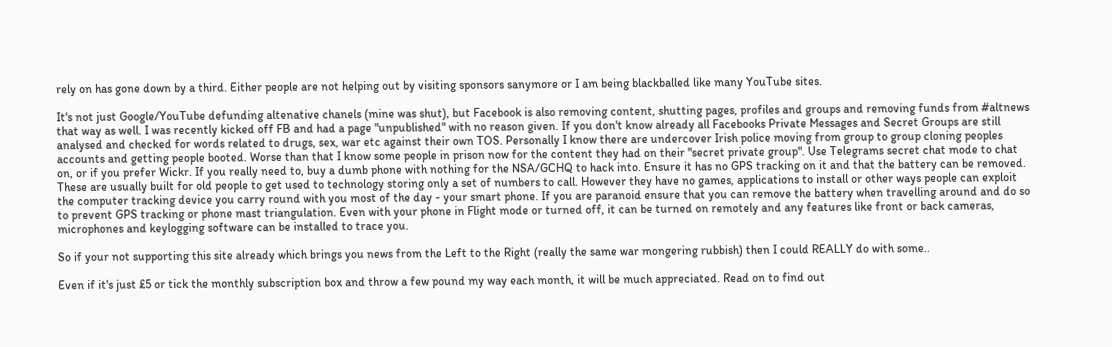rely on has gone down by a third. Either people are not helping out by visiting sponsors sanymore or I am being blackballed like many YouTube sites.

It's not just Google/YouTube defunding altenative chanels (mine was shut), but Facebook is also removing content, shutting pages, profiles and groups and removing funds from #altnews that way as well. I was recently kicked off FB and had a page "unpublished" with no reason given. If you don't know already all Facebooks Private Messages and Secret Groups are still analysed and checked for words related to drugs, sex, war etc against their own TOS. Personally I know there are undercover Irish police moving from group to group cloning peoples accounts and getting people booted. Worse than that I know some people in prison now for the content they had on their "secret private group". Use Telegrams secret chat mode to chat on, or if you prefer Wickr. If you really need to, buy a dumb phone with nothing for the NSA/GCHQ to hack into. Ensure it has no GPS tracking on it and that the battery can be removed. These are usually built for old people to get used to technology storing only a set of numbers to call. However they have no games, applications to install or other ways people can exploit the computer tracking device you carry round with you most of the day - your smart phone. If you are paranoid ensure that you can remove the battery when travelling around and do so to prevent GPS tracking or phone mast triangulation. Even with your phone in Flight mode or turned off, it can be turned on remotely and any features like front or back cameras, microphones and keylogging software can be installed to trace you.

So if your not supporting this site already which brings you news from the Left to the Right (really the same war mongering rubbish) then I could REALLY do with some..

Even if it's just £5 or tick the monthly subscription box and throw a few pound my way each month, it will be much appreciated. Read on to find out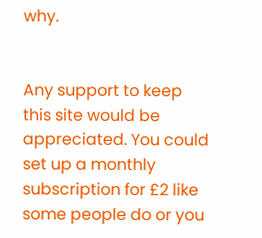why.


Any support to keep this site would be appreciated. You could set up a monthly subscription for £2 like some people do or you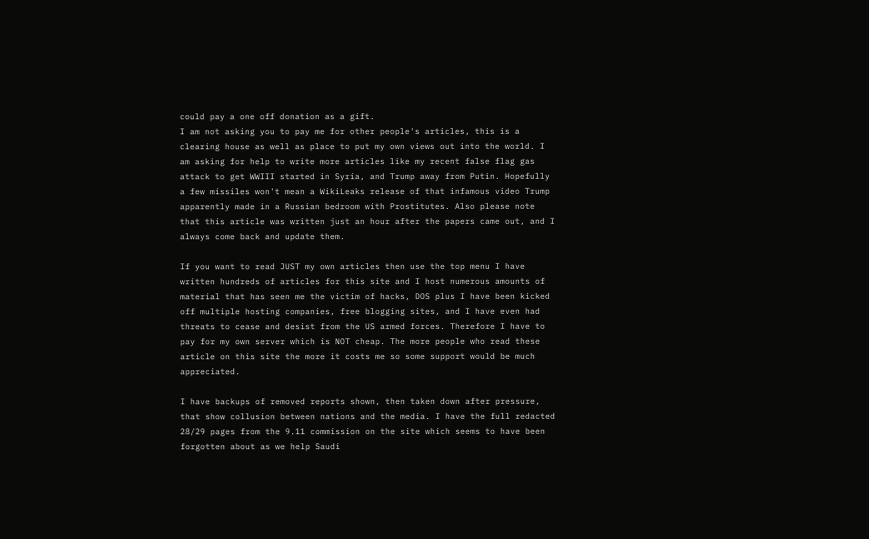could pay a one off donation as a gift.
I am not asking you to pay me for other people's articles, this is a clearing house as well as place to put my own views out into the world. I am asking for help to write more articles like my recent false flag gas attack to get WWIII started in Syria, and Trump away from Putin. Hopefully a few missiles won't mean a WikiLeaks release of that infamous video Trump apparently made in a Russian bedroom with Prostitutes. Also please note that this article was written just an hour after the papers came out, and I always come back and update them.

If you want to read JUST my own articles then use the top menu I have written hundreds of articles for this site and I host numerous amounts of material that has seen me the victim of hacks, DOS plus I have been kicked off multiple hosting companies, free blogging sites, and I have even had threats to cease and desist from the US armed forces. Therefore I have to pay for my own server which is NOT cheap. The more people who read these article on this site the more it costs me so some support would be much appreciated.

I have backups of removed reports shown, then taken down after pressure, that show collusion between nations and the media. I have the full redacted 28/29 pages from the 9.11 commission on the site which seems to have been forgotten about as we help Saudi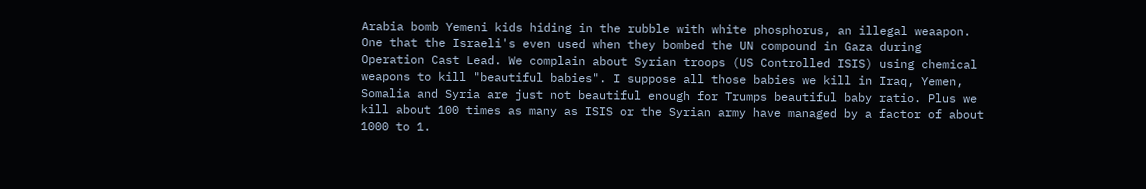Arabia bomb Yemeni kids hiding in the rubble with white phosphorus, an illegal weaapon. One that the Israeli's even used when they bombed the UN compound in Gaza during Operation Cast Lead. We complain about Syrian troops (US Controlled ISIS) using chemical weapons to kill "beautiful babies". I suppose all those babies we kill in Iraq, Yemen, Somalia and Syria are just not beautiful enough for Trumps beautiful baby ratio. Plus we kill about 100 times as many as ISIS or the Syrian army have managed by a factor of about 1000 to 1.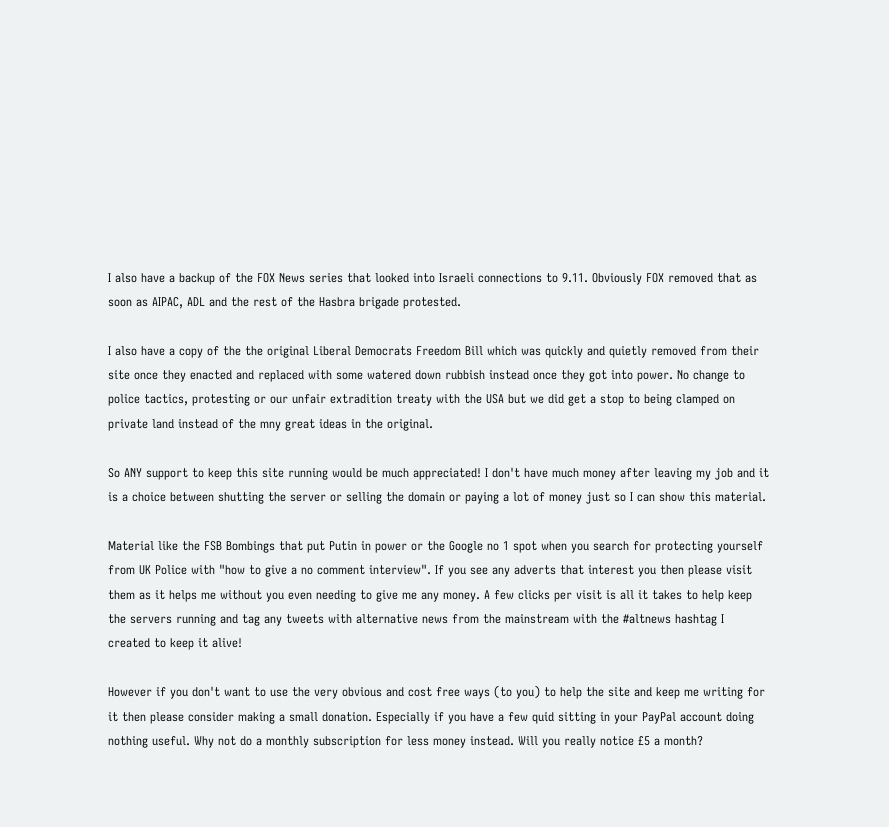I also have a backup of the FOX News series that looked into Israeli connections to 9.11. Obviously FOX removed that as soon as AIPAC, ADL and the rest of the Hasbra brigade protested.

I also have a copy of the the original Liberal Democrats Freedom Bill which was quickly and quietly removed from their site once they enacted and replaced with some watered down rubbish instead once they got into power. No change to police tactics, protesting or our unfair extradition treaty with the USA but we did get a stop to being clamped on private land instead of the mny great ideas in the original.

So ANY support to keep this site running would be much appreciated! I don't have much money after leaving my job and it is a choice between shutting the server or selling the domain or paying a lot of money just so I can show this material.

Material like the FSB Bombings that put Putin in power or the Google no 1 spot when you search for protecting yourself from UK Police with "how to give a no comment interview". If you see any adverts that interest you then please visit them as it helps me without you even needing to give me any money. A few clicks per visit is all it takes to help keep the servers running and tag any tweets with alternative news from the mainstream with the #altnews hashtag I created to keep it alive!

However if you don't want to use the very obvious and cost free ways (to you) to help the site and keep me writing for it then please consider making a small donation. Especially if you have a few quid sitting in your PayPal account doing nothing useful. Why not do a monthly subscription for less money instead. Will you really notice £5 a month?